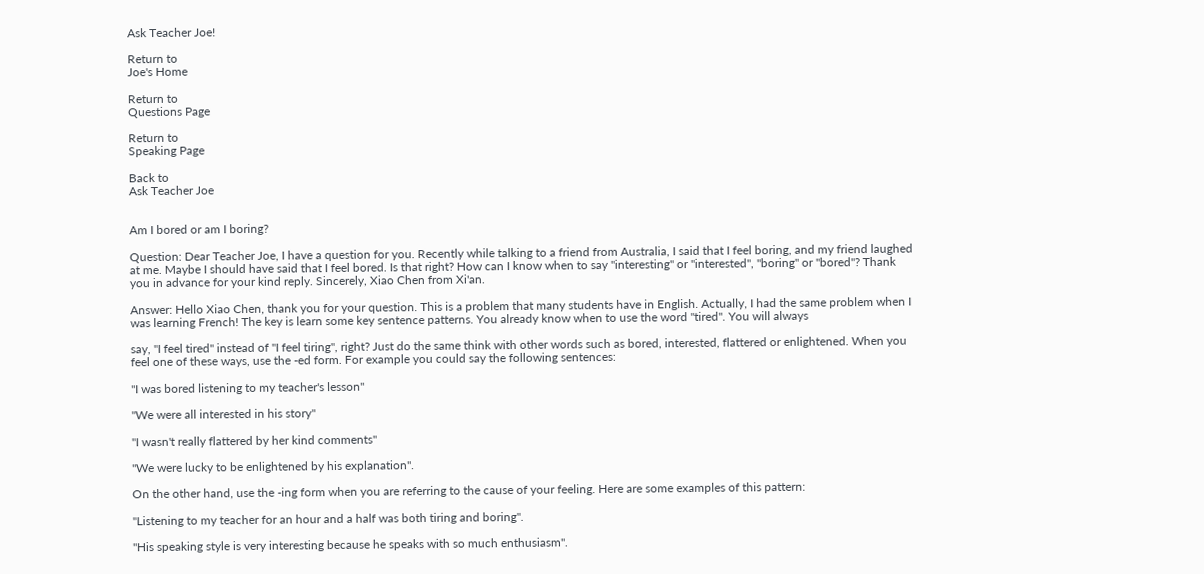Ask Teacher Joe!

Return to
Joe's Home

Return to
Questions Page

Return to
Speaking Page

Back to
Ask Teacher Joe


Am I bored or am I boring?

Question: Dear Teacher Joe, I have a question for you. Recently while talking to a friend from Australia, I said that I feel boring, and my friend laughed at me. Maybe I should have said that I feel bored. Is that right? How can I know when to say "interesting" or "interested", "boring" or "bored"? Thank you in advance for your kind reply. Sincerely, Xiao Chen from Xi'an.

Answer: Hello Xiao Chen, thank you for your question. This is a problem that many students have in English. Actually, I had the same problem when I was learning French! The key is learn some key sentence patterns. You already know when to use the word "tired". You will always

say, "I feel tired" instead of "I feel tiring", right? Just do the same think with other words such as bored, interested, flattered or enlightened. When you feel one of these ways, use the -ed form. For example you could say the following sentences:

"I was bored listening to my teacher's lesson"

"We were all interested in his story"

"I wasn't really flattered by her kind comments"

"We were lucky to be enlightened by his explanation".

On the other hand, use the -ing form when you are referring to the cause of your feeling. Here are some examples of this pattern:

"Listening to my teacher for an hour and a half was both tiring and boring".

"His speaking style is very interesting because he speaks with so much enthusiasm".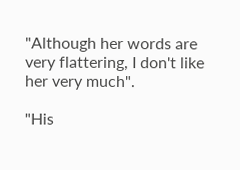"Although her words are very flattering, I don't like her very much".

"His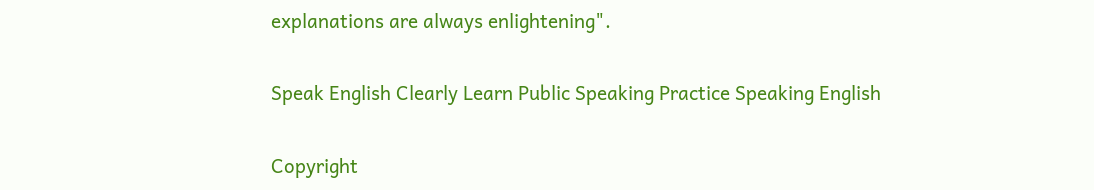explanations are always enlightening".

Speak English Clearly Learn Public Speaking Practice Speaking English

Copyright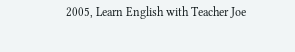2005, Learn English with Teacher Joe